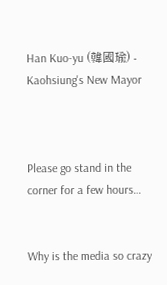Han Kuo-yu (韓國瑜) - Kaohsiung's New Mayor



Please go stand in the corner for a few hours…


Why is the media so crazy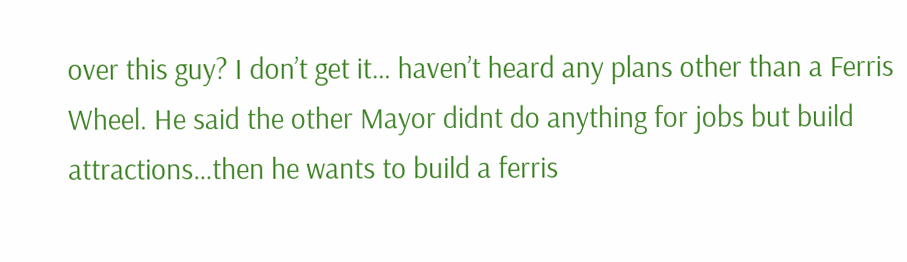over this guy? I don’t get it… haven’t heard any plans other than a Ferris Wheel. He said the other Mayor didnt do anything for jobs but build attractions…then he wants to build a ferris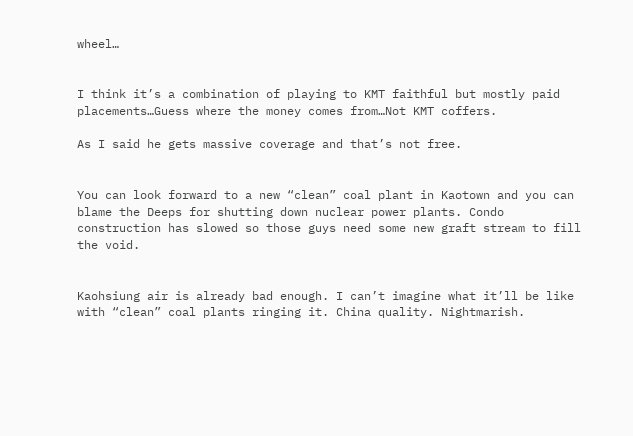wheel…


I think it’s a combination of playing to KMT faithful but mostly paid placements…Guess where the money comes from…Not KMT coffers.

As I said he gets massive coverage and that’s not free.


You can look forward to a new “clean” coal plant in Kaotown and you can blame the Deeps for shutting down nuclear power plants. Condo construction has slowed so those guys need some new graft stream to fill the void.


Kaohsiung air is already bad enough. I can’t imagine what it’ll be like with “clean” coal plants ringing it. China quality. Nightmarish.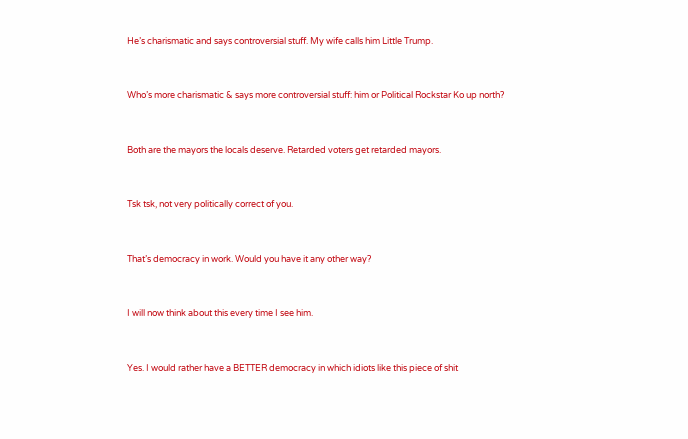He’s charismatic and says controversial stuff. My wife calls him Little Trump.


Who’s more charismatic & says more controversial stuff: him or Political Rockstar Ko up north?


Both are the mayors the locals deserve. Retarded voters get retarded mayors.


Tsk tsk, not very politically correct of you.


That’s democracy in work. Would you have it any other way?


I will now think about this every time I see him.


Yes. I would rather have a BETTER democracy in which idiots like this piece of shit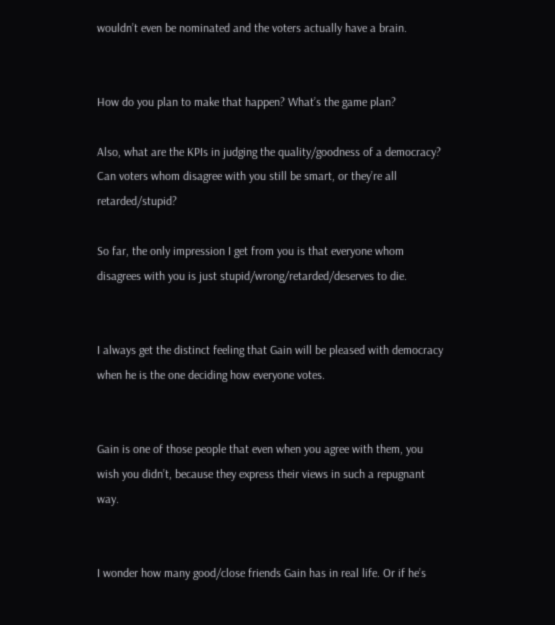wouldn’t even be nominated and the voters actually have a brain.


How do you plan to make that happen? What’s the game plan?

Also, what are the KPIs in judging the quality/goodness of a democracy? Can voters whom disagree with you still be smart, or they’re all retarded/stupid?

So far, the only impression I get from you is that everyone whom disagrees with you is just stupid/wrong/retarded/deserves to die.


I always get the distinct feeling that Gain will be pleased with democracy when he is the one deciding how everyone votes.


Gain is one of those people that even when you agree with them, you wish you didn’t, because they express their views in such a repugnant way.


I wonder how many good/close friends Gain has in real life. Or if he’s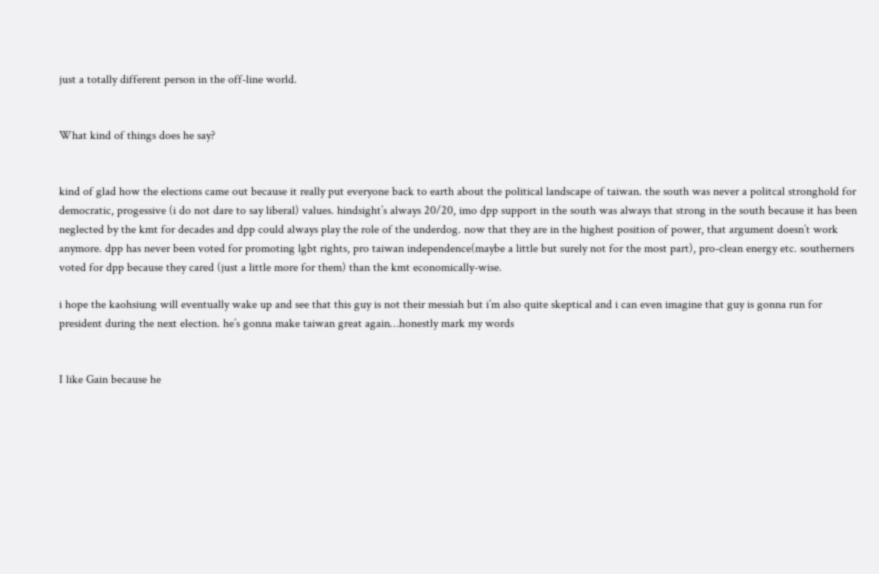just a totally different person in the off-line world.


What kind of things does he say?


kind of glad how the elections came out because it really put everyone back to earth about the political landscape of taiwan. the south was never a politcal stronghold for democratic, progessive (i do not dare to say liberal) values. hindsight’s always 20/20, imo dpp support in the south was always that strong in the south because it has been neglected by the kmt for decades and dpp could always play the role of the underdog. now that they are in the highest position of power, that argument doesn’t work anymore. dpp has never been voted for promoting lgbt rights, pro taiwan independence(maybe a little but surely not for the most part), pro-clean energy etc. southerners voted for dpp because they cared (just a little more for them) than the kmt economically-wise.

i hope the kaohsiung will eventually wake up and see that this guy is not their messiah but i’m also quite skeptical and i can even imagine that guy is gonna run for president during the next election. he’s gonna make taiwan great again…honestly mark my words


I like Gain because he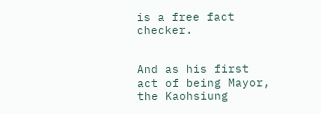is a free fact checker.


And as his first act of being Mayor, the Kaohsiung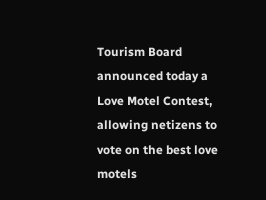Tourism Board announced today a Love Motel Contest, allowing netizens to vote on the best love motels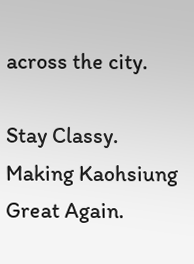across the city.

Stay Classy. Making Kaohsiung Great Again.